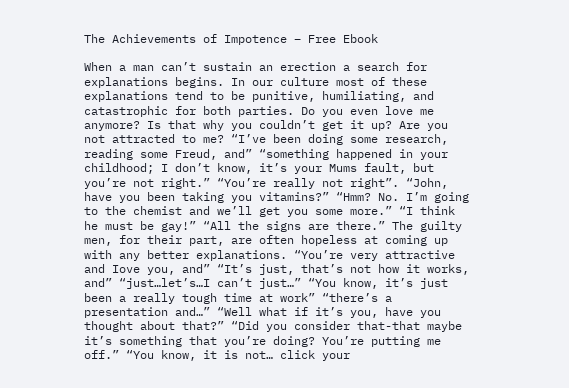The Achievements of Impotence – Free Ebook

When a man can’t sustain an erection a search for explanations begins. In our culture most of these explanations tend to be punitive, humiliating, and catastrophic for both parties. Do you even love me anymore? Is that why you couldn’t get it up? Are you not attracted to me? “I’ve been doing some research, reading some Freud, and” “something happened in your childhood; I don’t know, it’s your Mums fault, but you’re not right.” “You’re really not right”. “John, have you been taking you vitamins?” “Hmm? No. I’m going to the chemist and we’ll get you some more.” “I think he must be gay!” “All the signs are there.” The guilty men, for their part, are often hopeless at coming up with any better explanations. “You’re very attractive and Iove you, and” “It’s just, that’s not how it works, and” “just…let’s…I can’t just…” “You know, it’s just been a really tough time at work” “there’s a presentation and…” “Well what if it’s you, have you thought about that?” “Did you consider that-that maybe it’s something that you’re doing? You’re putting me off.” “You know, it is not… click your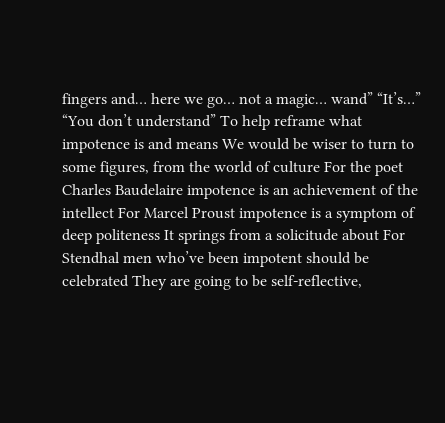fingers and… here we go… not a magic… wand” “It’s…” “You don’t understand” To help reframe what impotence is and means We would be wiser to turn to some figures, from the world of culture For the poet Charles Baudelaire impotence is an achievement of the intellect For Marcel Proust impotence is a symptom of deep politeness It springs from a solicitude about For Stendhal men who’ve been impotent should be celebrated They are going to be self-reflective,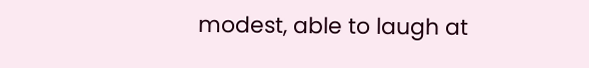modest, able to laugh at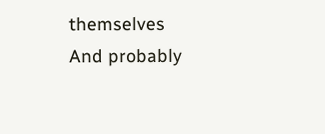themselves And probably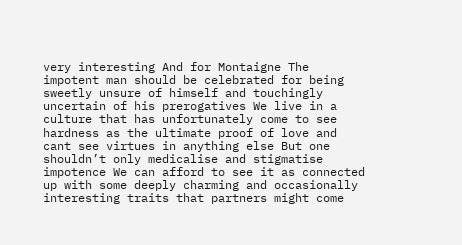very interesting And for Montaigne The impotent man should be celebrated for being sweetly unsure of himself and touchingly uncertain of his prerogatives We live in a culture that has unfortunately come to see hardness as the ultimate proof of love and cant see virtues in anything else But one shouldn’t only medicalise and stigmatise impotence We can afford to see it as connected up with some deeply charming and occasionally interesting traits that partners might come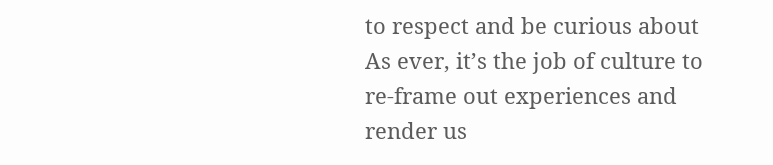to respect and be curious about As ever, it’s the job of culture to re-frame out experiences and render us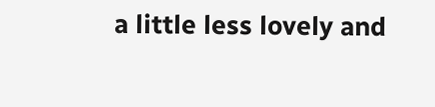a little less lovely and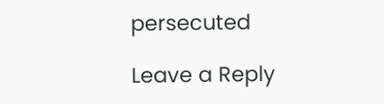persecuted

Leave a Reply